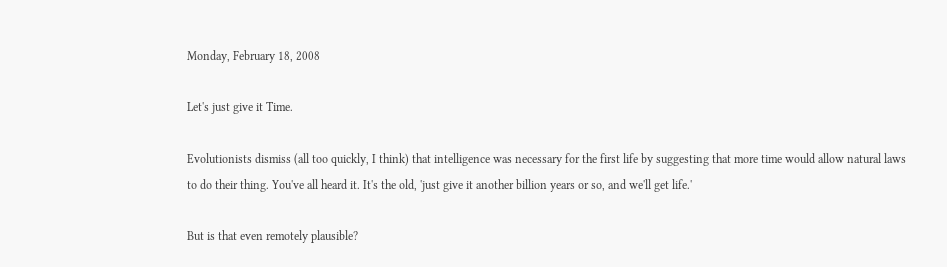Monday, February 18, 2008

Let's just give it Time.

Evolutionists dismiss (all too quickly, I think) that intelligence was necessary for the first life by suggesting that more time would allow natural laws to do their thing. You've all heard it. It's the old, 'just give it another billion years or so, and we'll get life.'

But is that even remotely plausible?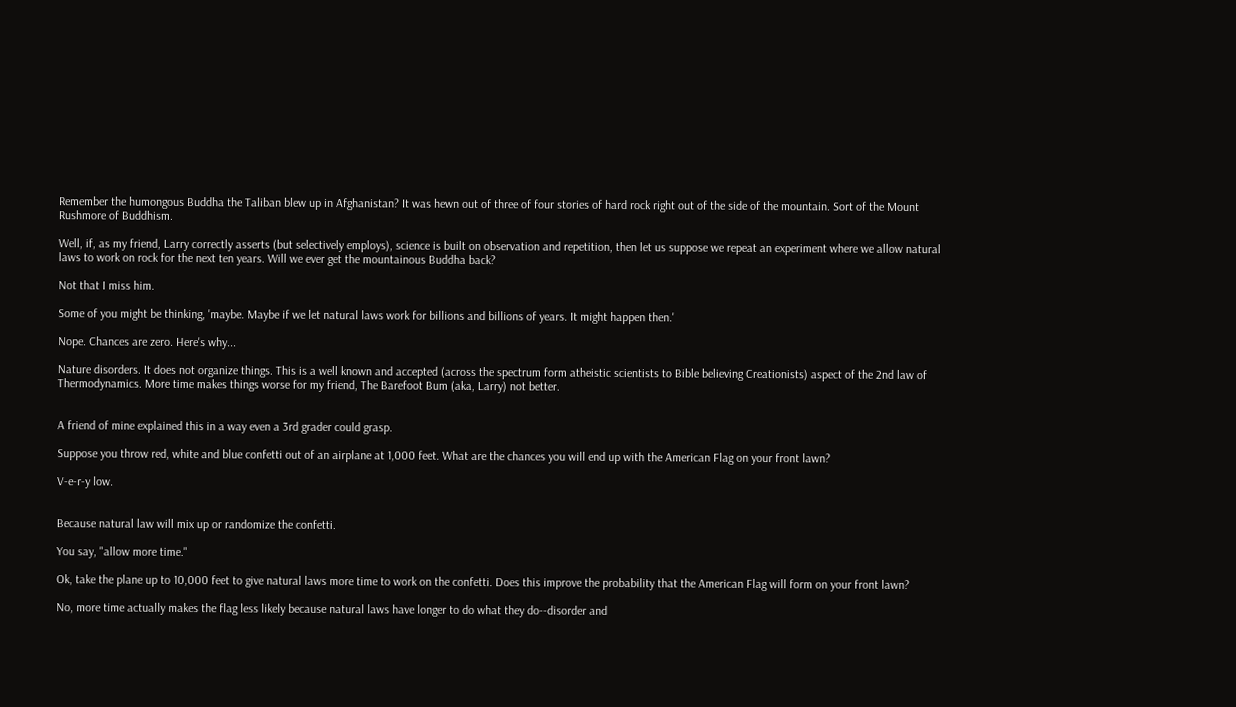Remember the humongous Buddha the Taliban blew up in Afghanistan? It was hewn out of three of four stories of hard rock right out of the side of the mountain. Sort of the Mount Rushmore of Buddhism.

Well, if, as my friend, Larry correctly asserts (but selectively employs), science is built on observation and repetition, then let us suppose we repeat an experiment where we allow natural laws to work on rock for the next ten years. Will we ever get the mountainous Buddha back?

Not that I miss him.

Some of you might be thinking, 'maybe. Maybe if we let natural laws work for billions and billions of years. It might happen then.'

Nope. Chances are zero. Here's why...

Nature disorders. It does not organize things. This is a well known and accepted (across the spectrum form atheistic scientists to Bible believing Creationists) aspect of the 2nd law of Thermodynamics. More time makes things worse for my friend, The Barefoot Bum (aka, Larry) not better.


A friend of mine explained this in a way even a 3rd grader could grasp.

Suppose you throw red, white and blue confetti out of an airplane at 1,000 feet. What are the chances you will end up with the American Flag on your front lawn?

V-e-r-y low.


Because natural law will mix up or randomize the confetti.

You say, "allow more time."

Ok, take the plane up to 10,000 feet to give natural laws more time to work on the confetti. Does this improve the probability that the American Flag will form on your front lawn?

No, more time actually makes the flag less likely because natural laws have longer to do what they do--disorder and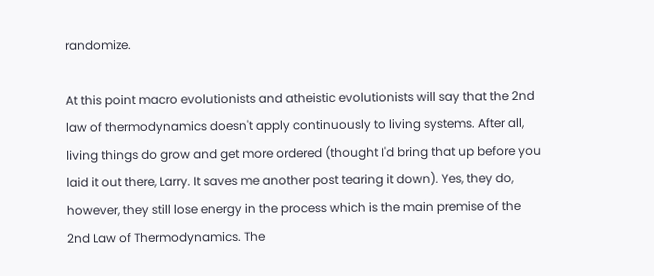randomize.

At this point macro evolutionists and atheistic evolutionists will say that the 2nd law of thermodynamics doesn't apply continuously to living systems. After all, living things do grow and get more ordered (thought I'd bring that up before you laid it out there, Larry. It saves me another post tearing it down). Yes, they do, however, they still lose energy in the process which is the main premise of the 2nd Law of Thermodynamics. The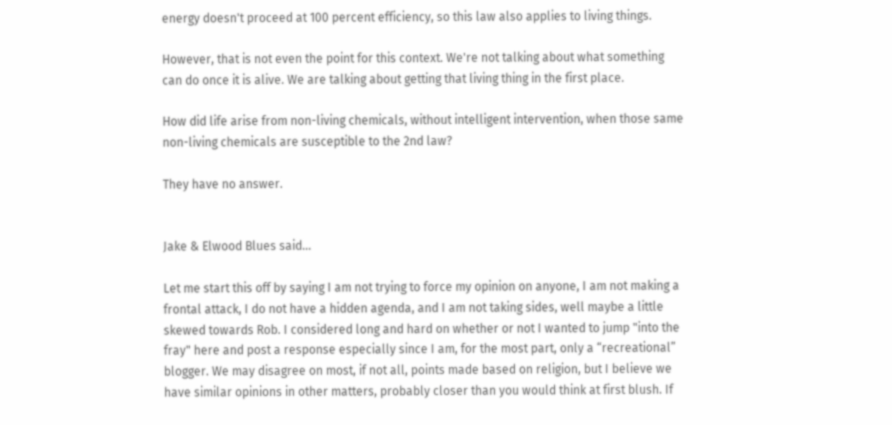energy doesn't proceed at 100 percent efficiency, so this law also applies to living things.

However, that is not even the point for this context. We're not talking about what something can do once it is alive. We are talking about getting that living thing in the first place.

How did life arise from non-living chemicals, without intelligent intervention, when those same non-living chemicals are susceptible to the 2nd law?

They have no answer.


Jake & Elwood Blues said...

Let me start this off by saying I am not trying to force my opinion on anyone, I am not making a frontal attack, I do not have a hidden agenda, and I am not taking sides, well maybe a little skewed towards Rob. I considered long and hard on whether or not I wanted to jump "into the fray" here and post a response especially since I am, for the most part, only a “recreational” blogger. We may disagree on most, if not all, points made based on religion, but I believe we have similar opinions in other matters, probably closer than you would think at first blush. If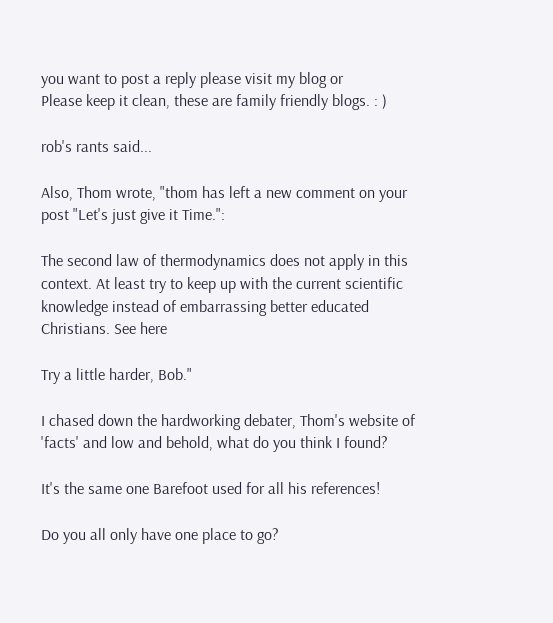you want to post a reply please visit my blog or
Please keep it clean, these are family friendly blogs. : )

rob's rants said...

Also, Thom wrote, "thom has left a new comment on your post "Let's just give it Time.":

The second law of thermodynamics does not apply in this context. At least try to keep up with the current scientific knowledge instead of embarrassing better educated Christians. See here

Try a little harder, Bob."

I chased down the hardworking debater, Thom's website of 'facts' and low and behold, what do you think I found?

It's the same one Barefoot used for all his references!

Do you all only have one place to go?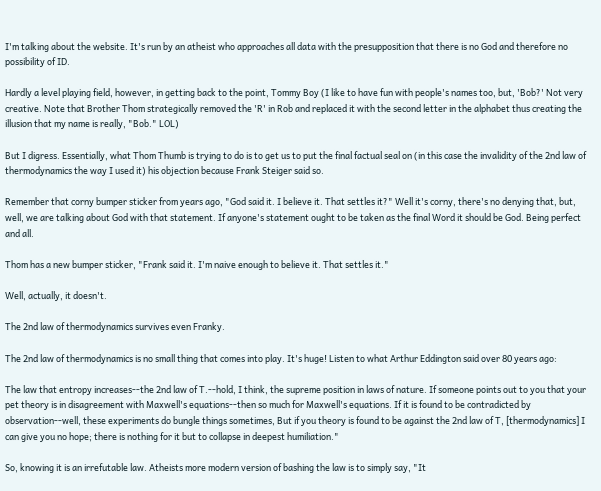I'm talking about the website. It's run by an atheist who approaches all data with the presupposition that there is no God and therefore no possibility of ID.

Hardly a level playing field, however, in getting back to the point, Tommy Boy (I like to have fun with people's names too, but, 'Bob?' Not very creative. Note that Brother Thom strategically removed the 'R' in Rob and replaced it with the second letter in the alphabet thus creating the illusion that my name is really, "Bob." LOL)

But I digress. Essentially, what Thom Thumb is trying to do is to get us to put the final factual seal on (in this case the invalidity of the 2nd law of thermodynamics the way I used it) his objection because Frank Steiger said so.

Remember that corny bumper sticker from years ago, "God said it. I believe it. That settles it?" Well it's corny, there's no denying that, but, well, we are talking about God with that statement. If anyone's statement ought to be taken as the final Word it should be God. Being perfect and all.

Thom has a new bumper sticker, "Frank said it. I'm naive enough to believe it. That settles it."

Well, actually, it doesn't.

The 2nd law of thermodynamics survives even Franky.

The 2nd law of thermodynamics is no small thing that comes into play. It's huge! Listen to what Arthur Eddington said over 80 years ago:

The law that entropy increases--the 2nd law of T.--hold, I think, the supreme position in laws of nature. If someone points out to you that your pet theory is in disagreement with Maxwell's equations--then so much for Maxwell's equations. If it is found to be contradicted by observation--well, these experiments do bungle things sometimes, But if you theory is found to be against the 2nd law of T, [thermodynamics] I can give you no hope; there is nothing for it but to collapse in deepest humiliation."

So, knowing it is an irrefutable law. Atheists more modern version of bashing the law is to simply say, "It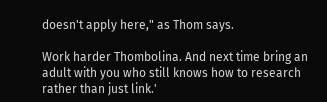doesn't apply here," as Thom says.

Work harder Thombolina. And next time bring an adult with you who still knows how to research rather than just link.'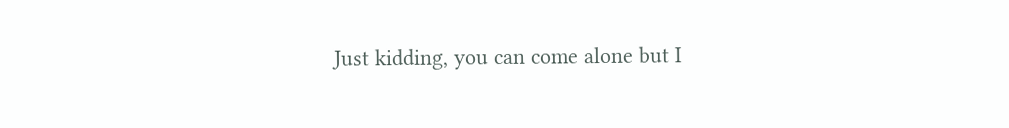Just kidding, you can come alone but I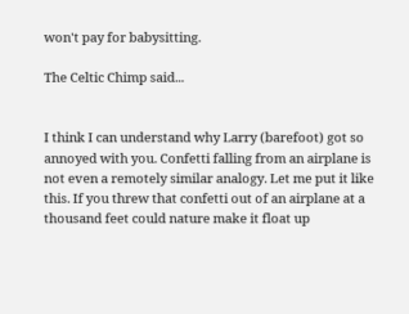won't pay for babysitting.

The Celtic Chimp said...


I think I can understand why Larry (barefoot) got so annoyed with you. Confetti falling from an airplane is not even a remotely similar analogy. Let me put it like this. If you threw that confetti out of an airplane at a thousand feet could nature make it float up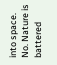into space. No. Nature is battered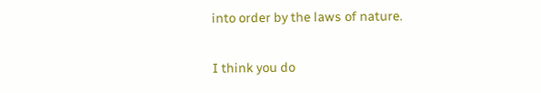into order by the laws of nature.

I think you do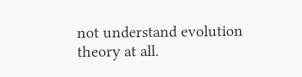not understand evolution theory at all.